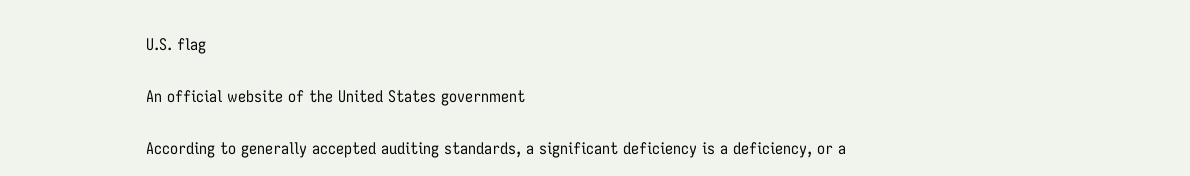U.S. flag

An official website of the United States government

According to generally accepted auditing standards, a significant deficiency is a deficiency, or a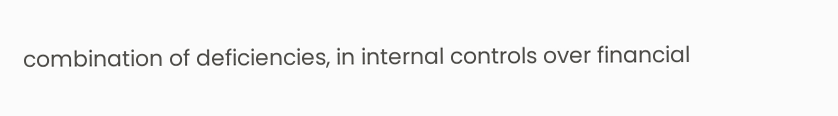combination of deficiencies, in internal controls over financial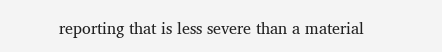reporting that is less severe than a material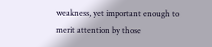weakness, yet important enough to merit attention by those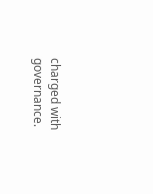charged with governance.